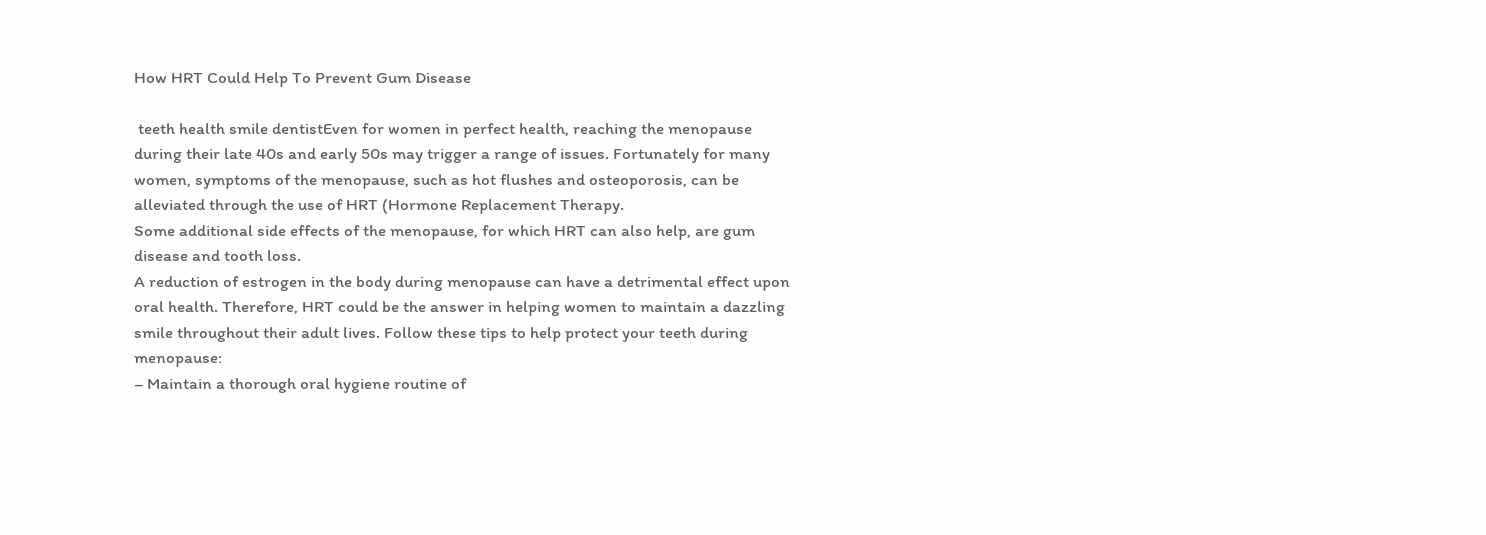How HRT Could Help To Prevent Gum Disease

 teeth health smile dentistEven for women in perfect health, reaching the menopause during their late 40s and early 50s may trigger a range of issues. Fortunately for many women, symptoms of the menopause, such as hot flushes and osteoporosis, can be alleviated through the use of HRT (Hormone Replacement Therapy.
Some additional side effects of the menopause, for which HRT can also help, are gum disease and tooth loss.
A reduction of estrogen in the body during menopause can have a detrimental effect upon oral health. Therefore, HRT could be the answer in helping women to maintain a dazzling smile throughout their adult lives. Follow these tips to help protect your teeth during menopause:
– Maintain a thorough oral hygiene routine of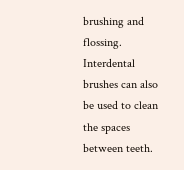brushing and flossing. Interdental brushes can also be used to clean the spaces between teeth.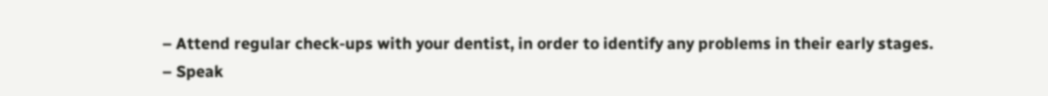– Attend regular check-ups with your dentist, in order to identify any problems in their early stages.
– Speak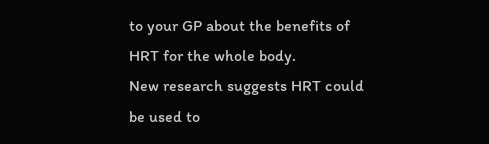to your GP about the benefits of HRT for the whole body.
New research suggests HRT could be used to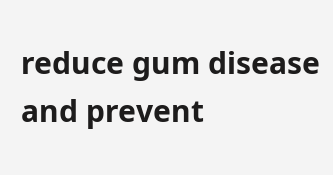reduce gum disease and prevent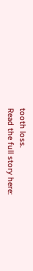tooth loss.
Read the full story here: